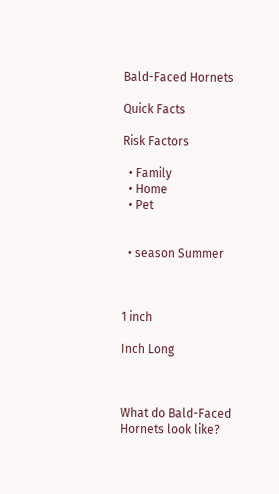Bald-Faced Hornets

Quick Facts

Risk Factors

  • Family
  • Home
  • Pet


  • season Summer



1 inch

Inch Long



What do Bald-Faced Hornets look like?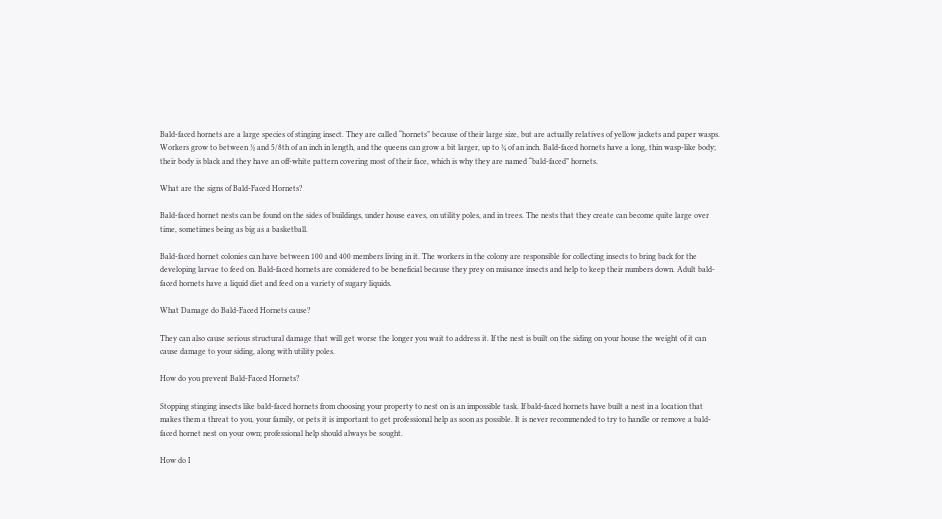Bald-faced hornets are a large species of stinging insect. They are called “hornets” because of their large size, but are actually relatives of yellow jackets and paper wasps. Workers grow to between ½ and 5/8th of an inch in length, and the queens can grow a bit larger, up to ¾ of an inch. Bald-faced hornets have a long, thin wasp-like body; their body is black and they have an off-white pattern covering most of their face, which is why they are named “bald-faced” hornets.

What are the signs of Bald-Faced Hornets?

Bald-faced hornet nests can be found on the sides of buildings, under house eaves, on utility poles, and in trees. The nests that they create can become quite large over time, sometimes being as big as a basketball.

Bald-faced hornet colonies can have between 100 and 400 members living in it. The workers in the colony are responsible for collecting insects to bring back for the developing larvae to feed on. Bald-faced hornets are considered to be beneficial because they prey on nuisance insects and help to keep their numbers down. Adult bald-faced hornets have a liquid diet and feed on a variety of sugary liquids.

What Damage do Bald-Faced Hornets cause?

They can also cause serious structural damage that will get worse the longer you wait to address it. If the nest is built on the siding on your house the weight of it can cause damage to your siding, along with utility poles.

How do you prevent Bald-Faced Hornets?

Stopping stinging insects like bald-faced hornets from choosing your property to nest on is an impossible task. If bald-faced hornets have built a nest in a location that makes them a threat to you, your family, or pets it is important to get professional help as soon as possible. It is never recommended to try to handle or remove a bald-faced hornet nest on your own; professional help should always be sought.

How do I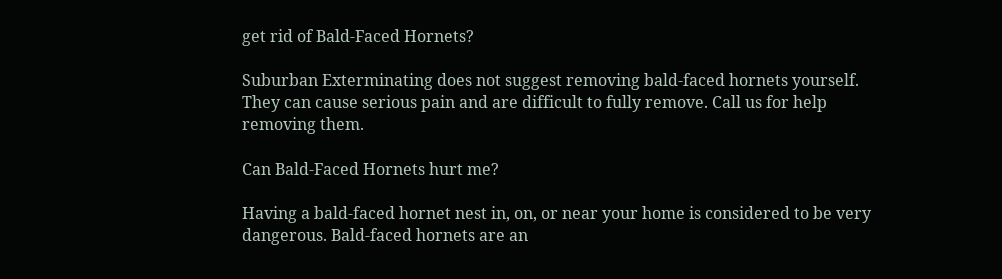get rid of Bald-Faced Hornets?

Suburban Exterminating does not suggest removing bald-faced hornets yourself. They can cause serious pain and are difficult to fully remove. Call us for help removing them.

Can Bald-Faced Hornets hurt me?

Having a bald-faced hornet nest in, on, or near your home is considered to be very dangerous. Bald-faced hornets are an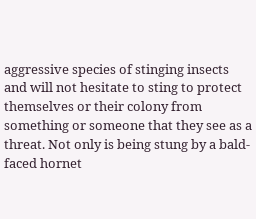aggressive species of stinging insects and will not hesitate to sting to protect themselves or their colony from something or someone that they see as a threat. Not only is being stung by a bald-faced hornet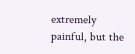extremely painful, but the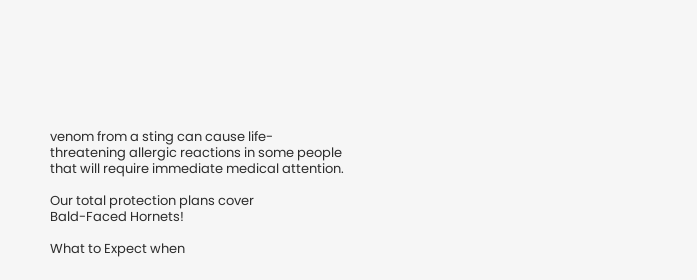venom from a sting can cause life-threatening allergic reactions in some people that will require immediate medical attention.

Our total protection plans cover
Bald-Faced Hornets!

What to Expect when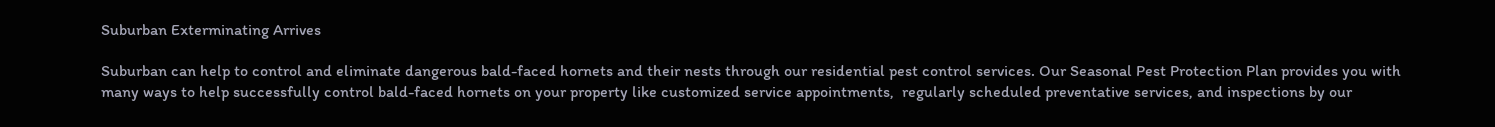Suburban Exterminating Arrives

Suburban can help to control and eliminate dangerous bald-faced hornets and their nests through our residential pest control services. Our Seasonal Pest Protection Plan provides you with many ways to help successfully control bald-faced hornets on your property like customized service appointments,  regularly scheduled preventative services, and inspections by our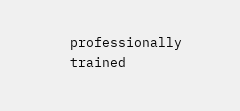professionally trained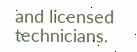and licensed technicians.